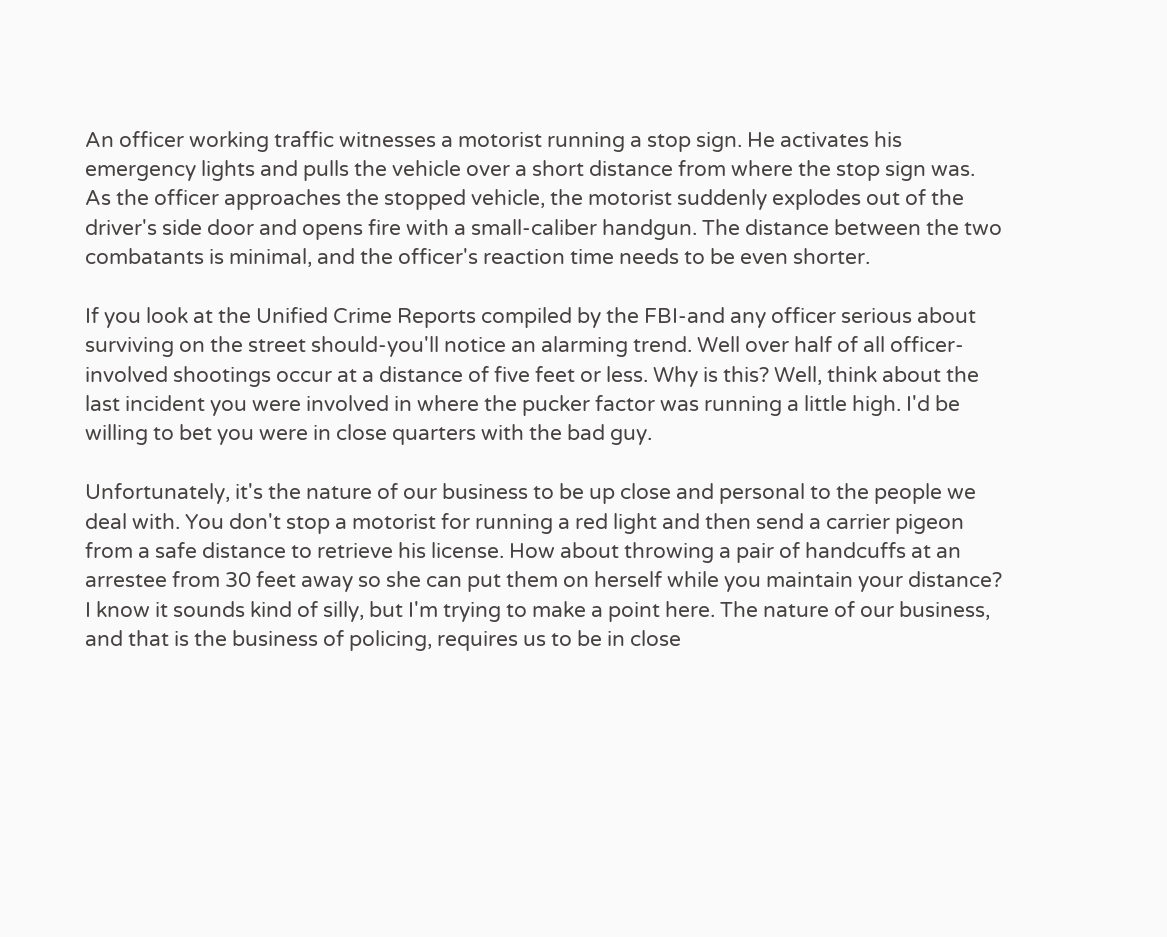An officer working traffic witnesses a motorist running a stop sign. He activates his emergency lights and pulls the vehicle over a short distance from where the stop sign was. As the officer approaches the stopped vehicle, the motorist suddenly explodes out of the driver's side door and opens fire with a small-caliber handgun. The distance between the two combatants is minimal, and the officer's reaction time needs to be even shorter.

If you look at the Unified Crime Reports compiled by the FBI-and any officer serious about surviving on the street should-you'll notice an alarming trend. Well over half of all officer-involved shootings occur at a distance of five feet or less. Why is this? Well, think about the last incident you were involved in where the pucker factor was running a little high. I'd be willing to bet you were in close quarters with the bad guy.

Unfortunately, it's the nature of our business to be up close and personal to the people we deal with. You don't stop a motorist for running a red light and then send a carrier pigeon from a safe distance to retrieve his license. How about throwing a pair of handcuffs at an arrestee from 30 feet away so she can put them on herself while you maintain your distance? I know it sounds kind of silly, but I'm trying to make a point here. The nature of our business, and that is the business of policing, requires us to be in close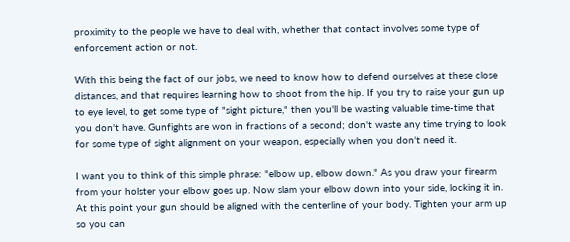proximity to the people we have to deal with, whether that contact involves some type of enforcement action or not.

With this being the fact of our jobs, we need to know how to defend ourselves at these close distances, and that requires learning how to shoot from the hip. If you try to raise your gun up to eye level, to get some type of "sight picture," then you'll be wasting valuable time-time that you don't have. Gunfights are won in fractions of a second; don't waste any time trying to look for some type of sight alignment on your weapon, especially when you don't need it.

I want you to think of this simple phrase: "elbow up, elbow down." As you draw your firearm from your holster your elbow goes up. Now slam your elbow down into your side, locking it in. At this point your gun should be aligned with the centerline of your body. Tighten your arm up so you can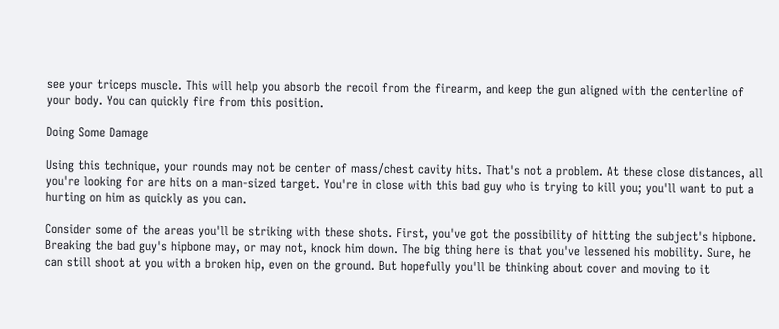see your triceps muscle. This will help you absorb the recoil from the firearm, and keep the gun aligned with the centerline of your body. You can quickly fire from this position.

Doing Some Damage

Using this technique, your rounds may not be center of mass/chest cavity hits. That's not a problem. At these close distances, all you're looking for are hits on a man-sized target. You're in close with this bad guy who is trying to kill you; you'll want to put a hurting on him as quickly as you can.

Consider some of the areas you'll be striking with these shots. First, you've got the possibility of hitting the subject's hipbone. Breaking the bad guy's hipbone may, or may not, knock him down. The big thing here is that you've lessened his mobility. Sure, he can still shoot at you with a broken hip, even on the ground. But hopefully you'll be thinking about cover and moving to it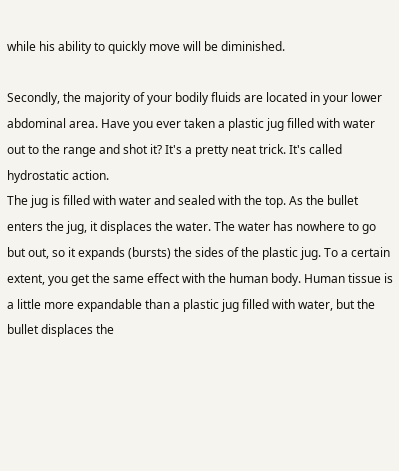while his ability to quickly move will be diminished.

Secondly, the majority of your bodily fluids are located in your lower abdominal area. Have you ever taken a plastic jug filled with water out to the range and shot it? It's a pretty neat trick. It's called hydrostatic action.
The jug is filled with water and sealed with the top. As the bullet enters the jug, it displaces the water. The water has nowhere to go but out, so it expands (bursts) the sides of the plastic jug. To a certain extent, you get the same effect with the human body. Human tissue is a little more expandable than a plastic jug filled with water, but the bullet displaces the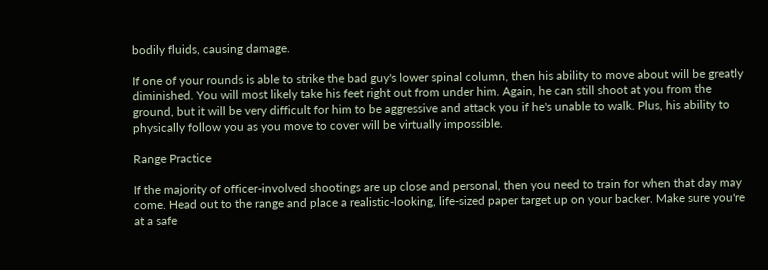bodily fluids, causing damage.

If one of your rounds is able to strike the bad guy's lower spinal column, then his ability to move about will be greatly diminished. You will most likely take his feet right out from under him. Again, he can still shoot at you from the ground, but it will be very difficult for him to be aggressive and attack you if he's unable to walk. Plus, his ability to physically follow you as you move to cover will be virtually impossible.

Range Practice

If the majority of officer-involved shootings are up close and personal, then you need to train for when that day may come. Head out to the range and place a realistic-looking, life-sized paper target up on your backer. Make sure you're at a safe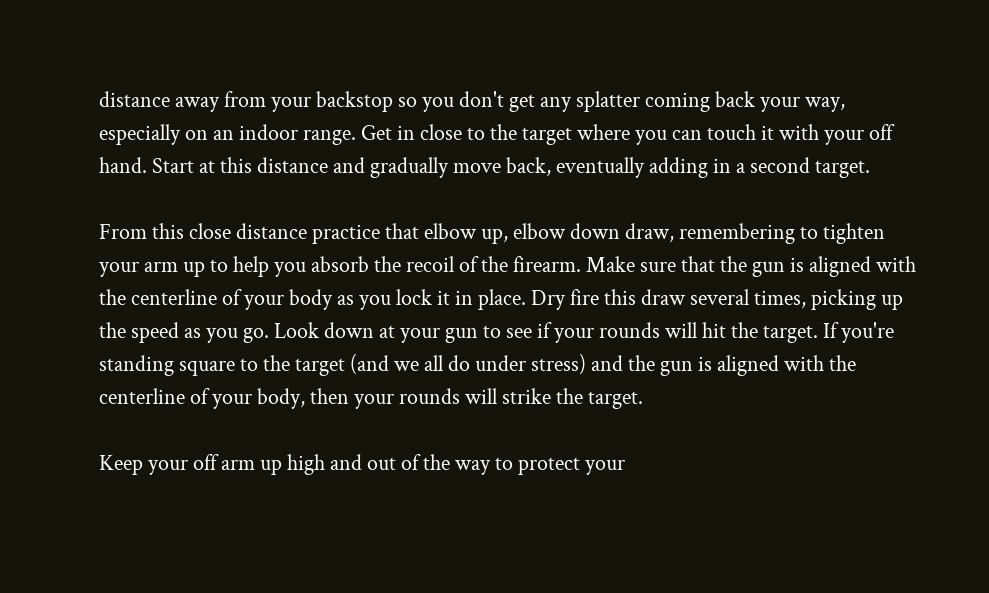distance away from your backstop so you don't get any splatter coming back your way, especially on an indoor range. Get in close to the target where you can touch it with your off hand. Start at this distance and gradually move back, eventually adding in a second target.

From this close distance practice that elbow up, elbow down draw, remembering to tighten your arm up to help you absorb the recoil of the firearm. Make sure that the gun is aligned with the centerline of your body as you lock it in place. Dry fire this draw several times, picking up the speed as you go. Look down at your gun to see if your rounds will hit the target. If you're standing square to the target (and we all do under stress) and the gun is aligned with the centerline of your body, then your rounds will strike the target.

Keep your off arm up high and out of the way to protect your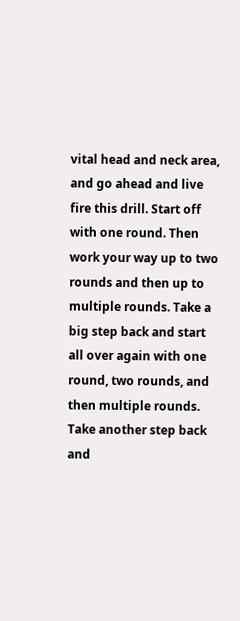vital head and neck area, and go ahead and live fire this drill. Start off with one round. Then work your way up to two rounds and then up to multiple rounds. Take a big step back and start all over again with one round, two rounds, and then multiple rounds. Take another step back and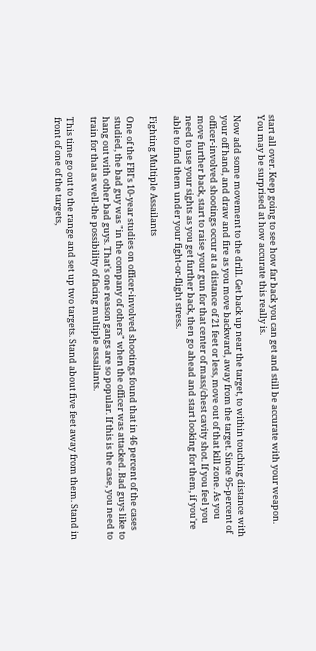start all over. Keep going to see how far back you can get and still be accurate with your weapon. You may be surprised at how accurate this really is.

Now add some movement to the drill. Get back up near the target, to within touching distance with your off hand, and draw and fire as you move backward, away from the target. Since 95-percent of officer-involved shootings occur at a distance of 21 feet or less, move out of that kill zone. As you move further back, start to raise your gun for that center of mass/chest cavity shot. If you feel you need to use your sights as you get further back, then go ahead and start looking for them, if you're able to find them under your fight-or-flight stress.

Fighting Multiple Assailants

One of the FBI's 10-year studies on officer-involved shootings found that in 46 percent of the cases studied, the bad guy was "in the company of others" when the officer was attacked. Bad guys like to hang out with other bad guys. That's one reason gangs are so popular. If this is the case, you need to train for that as well-the possibility of facing multiple assailants.

This time go out to the range and set up two targets. Stand about five feet away from them. Stand in front of one of the targets,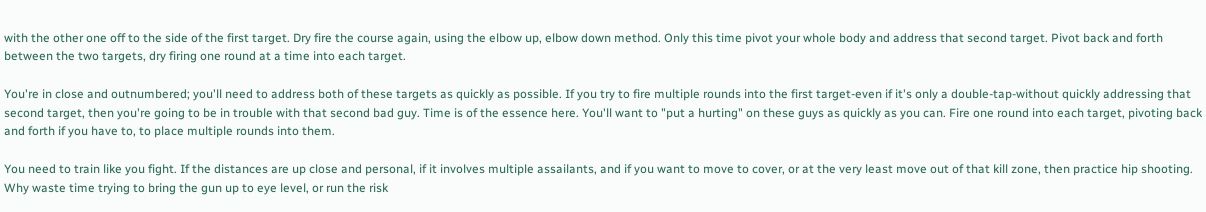with the other one off to the side of the first target. Dry fire the course again, using the elbow up, elbow down method. Only this time pivot your whole body and address that second target. Pivot back and forth between the two targets, dry firing one round at a time into each target.

You're in close and outnumbered; you'll need to address both of these targets as quickly as possible. If you try to fire multiple rounds into the first target-even if it's only a double-tap-without quickly addressing that second target, then you're going to be in trouble with that second bad guy. Time is of the essence here. You'll want to "put a hurting" on these guys as quickly as you can. Fire one round into each target, pivoting back and forth if you have to, to place multiple rounds into them.

You need to train like you fight. If the distances are up close and personal, if it involves multiple assailants, and if you want to move to cover, or at the very least move out of that kill zone, then practice hip shooting. Why waste time trying to bring the gun up to eye level, or run the risk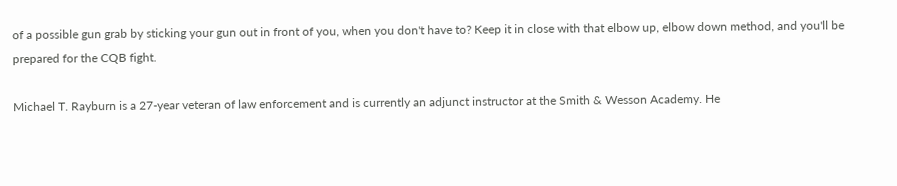of a possible gun grab by sticking your gun out in front of you, when you don't have to? Keep it in close with that elbow up, elbow down method, and you'll be prepared for the CQB fight.

Michael T. Rayburn is a 27-year veteran of law enforcement and is currently an adjunct instructor at the Smith & Wesson Academy. He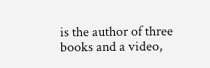is the author of three books and a video,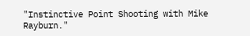"Instinctive Point Shooting with Mike Rayburn."